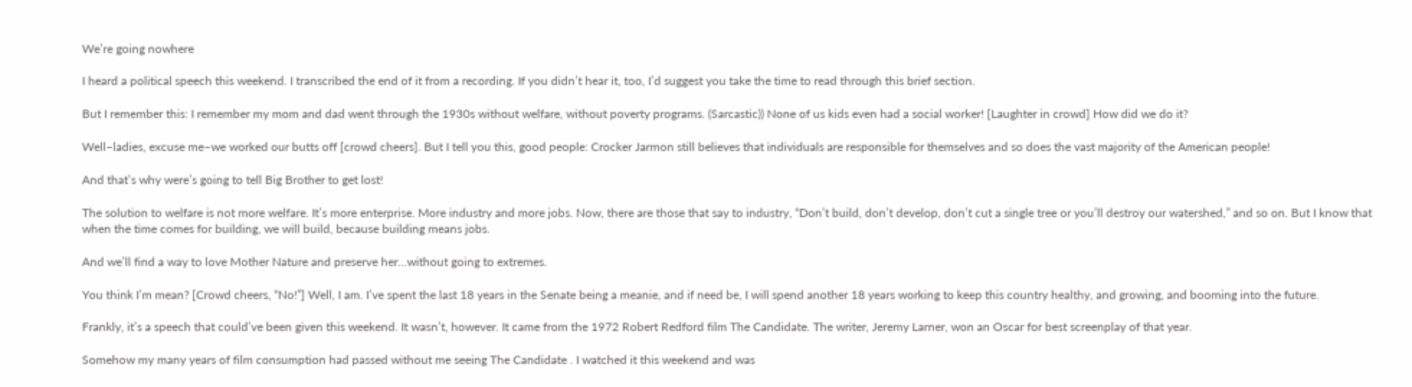We’re going nowhere

I heard a political speech this weekend. I transcribed the end of it from a recording. If you didn’t hear it, too, I’d suggest you take the time to read through this brief section.

But I remember this: I remember my mom and dad went through the 1930s without welfare, without poverty programs. (Sarcastic)) None of us kids even had a social worker! [Laughter in crowd] How did we do it?

Well–ladies, excuse me–we worked our butts off [crowd cheers]. But I tell you this, good people: Crocker Jarmon still believes that individuals are responsible for themselves and so does the vast majority of the American people!

And that’s why were’s going to tell Big Brother to get lost!

The solution to welfare is not more welfare. It’s more enterprise. More industry and more jobs. Now, there are those that say to industry, “Don’t build, don’t develop, don’t cut a single tree or you’ll destroy our watershed,” and so on. But I know that when the time comes for building, we will build, because building means jobs.

And we’ll find a way to love Mother Nature and preserve her…without going to extremes.

You think I’m mean? [Crowd cheers, “No!”] Well, I am. I’ve spent the last 18 years in the Senate being a meanie, and if need be, I will spend another 18 years working to keep this country healthy, and growing, and booming into the future.

Frankly, it’s a speech that could’ve been given this weekend. It wasn’t, however. It came from the 1972 Robert Redford film The Candidate. The writer, Jeremy Larner, won an Oscar for best screenplay of that year.

Somehow my many years of film consumption had passed without me seeing The Candidate . I watched it this weekend and was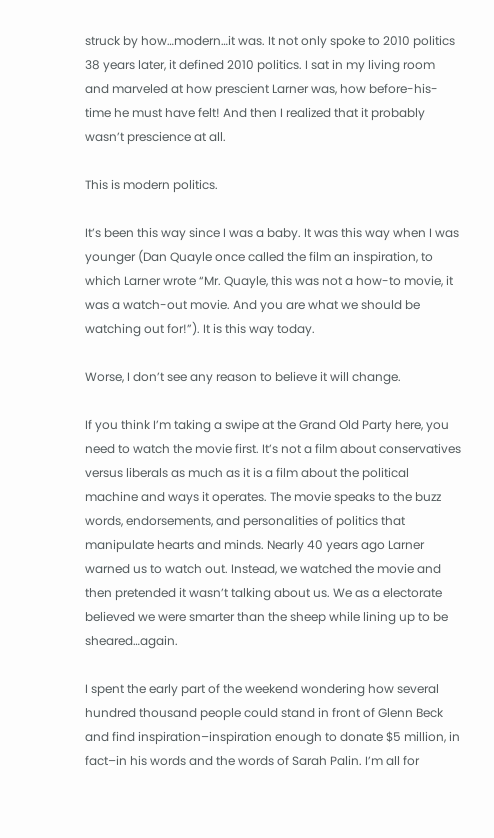struck by how…modern…it was. It not only spoke to 2010 politics 38 years later, it defined 2010 politics. I sat in my living room and marveled at how prescient Larner was, how before-his-time he must have felt! And then I realized that it probably wasn’t prescience at all.

This is modern politics.

It’s been this way since I was a baby. It was this way when I was younger (Dan Quayle once called the film an inspiration, to which Larner wrote “Mr. Quayle, this was not a how-to movie, it was a watch-out movie. And you are what we should be watching out for!”). It is this way today.

Worse, I don’t see any reason to believe it will change.

If you think I’m taking a swipe at the Grand Old Party here, you need to watch the movie first. It’s not a film about conservatives versus liberals as much as it is a film about the political machine and ways it operates. The movie speaks to the buzz words, endorsements, and personalities of politics that manipulate hearts and minds. Nearly 40 years ago Larner warned us to watch out. Instead, we watched the movie and then pretended it wasn’t talking about us. We as a electorate believed we were smarter than the sheep while lining up to be sheared…again.

I spent the early part of the weekend wondering how several hundred thousand people could stand in front of Glenn Beck and find inspiration–inspiration enough to donate $5 million, in fact–in his words and the words of Sarah Palin. I’m all for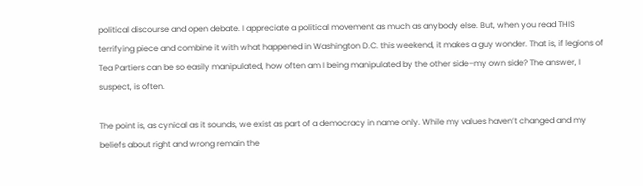political discourse and open debate. I appreciate a political movement as much as anybody else. But, when you read THIS terrifying piece and combine it with what happened in Washington D.C. this weekend, it makes a guy wonder. That is, if legions of Tea Partiers can be so easily manipulated, how often am I being manipulated by the other side–my own side? The answer, I suspect, is often.

The point is, as cynical as it sounds, we exist as part of a democracy in name only. While my values haven’t changed and my beliefs about right and wrong remain the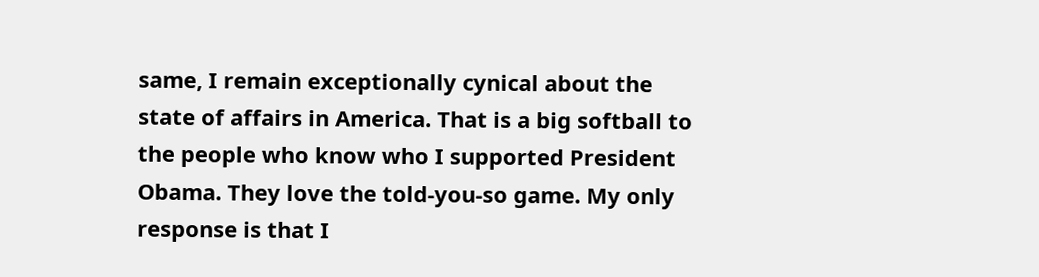same, I remain exceptionally cynical about the state of affairs in America. That is a big softball to the people who know who I supported President Obama. They love the told-you-so game. My only response is that I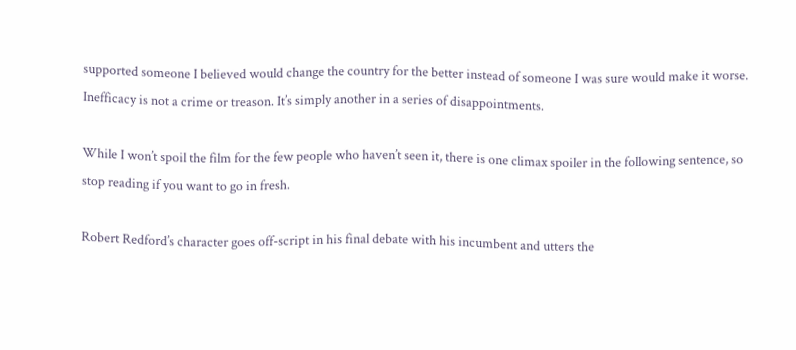supported someone I believed would change the country for the better instead of someone I was sure would make it worse. Inefficacy is not a crime or treason. It’s simply another in a series of disappointments.

While I won’t spoil the film for the few people who haven’t seen it, there is one climax spoiler in the following sentence, so stop reading if you want to go in fresh.

Robert Redford’s character goes off-script in his final debate with his incumbent and utters the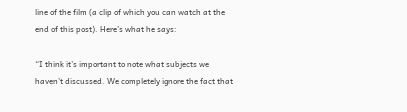line of the film (a clip of which you can watch at the end of this post). Here’s what he says:

“I think it’s important to note what subjects we haven’t discussed. We completely ignore the fact that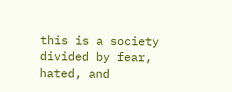this is a society divided by fear, hated, and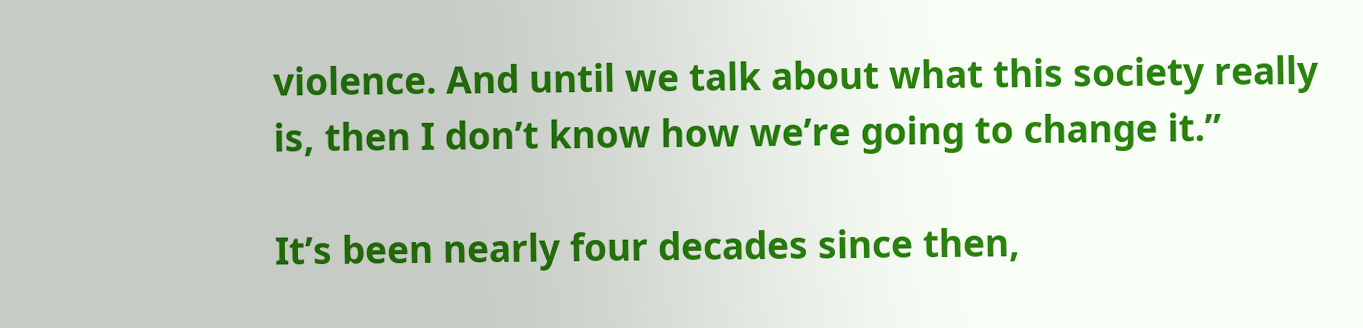violence. And until we talk about what this society really is, then I don’t know how we’re going to change it.”

It’s been nearly four decades since then,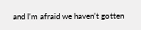and I’m afraid we haven’t gotten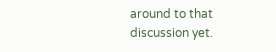around to that discussion yet.